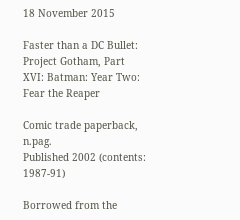18 November 2015

Faster than a DC Bullet: Project Gotham, Part XVI: Batman: Year Two: Fear the Reaper

Comic trade paperback, n.pag.
Published 2002 (contents: 1987-91)

Borrowed from the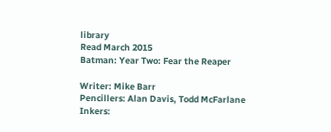library
Read March 2015
Batman: Year Two: Fear the Reaper

Writer: Mike Barr
Pencillers: Alan Davis, Todd McFarlane
Inkers: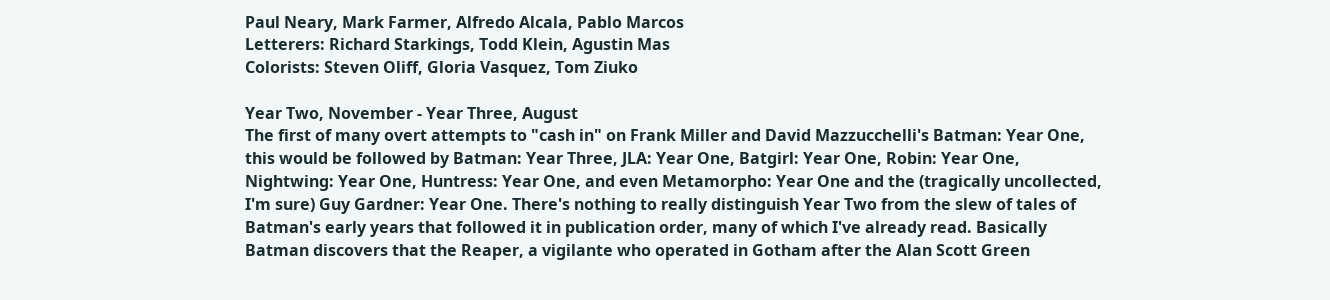Paul Neary, Mark Farmer, Alfredo Alcala, Pablo Marcos
Letterers: Richard Starkings, Todd Klein, Agustin Mas
Colorists: Steven Oliff, Gloria Vasquez, Tom Ziuko

Year Two, November - Year Three, August
The first of many overt attempts to "cash in" on Frank Miller and David Mazzucchelli's Batman: Year One, this would be followed by Batman: Year Three, JLA: Year One, Batgirl: Year One, Robin: Year One, Nightwing: Year One, Huntress: Year One, and even Metamorpho: Year One and the (tragically uncollected, I'm sure) Guy Gardner: Year One. There's nothing to really distinguish Year Two from the slew of tales of Batman's early years that followed it in publication order, many of which I've already read. Basically Batman discovers that the Reaper, a vigilante who operated in Gotham after the Alan Scott Green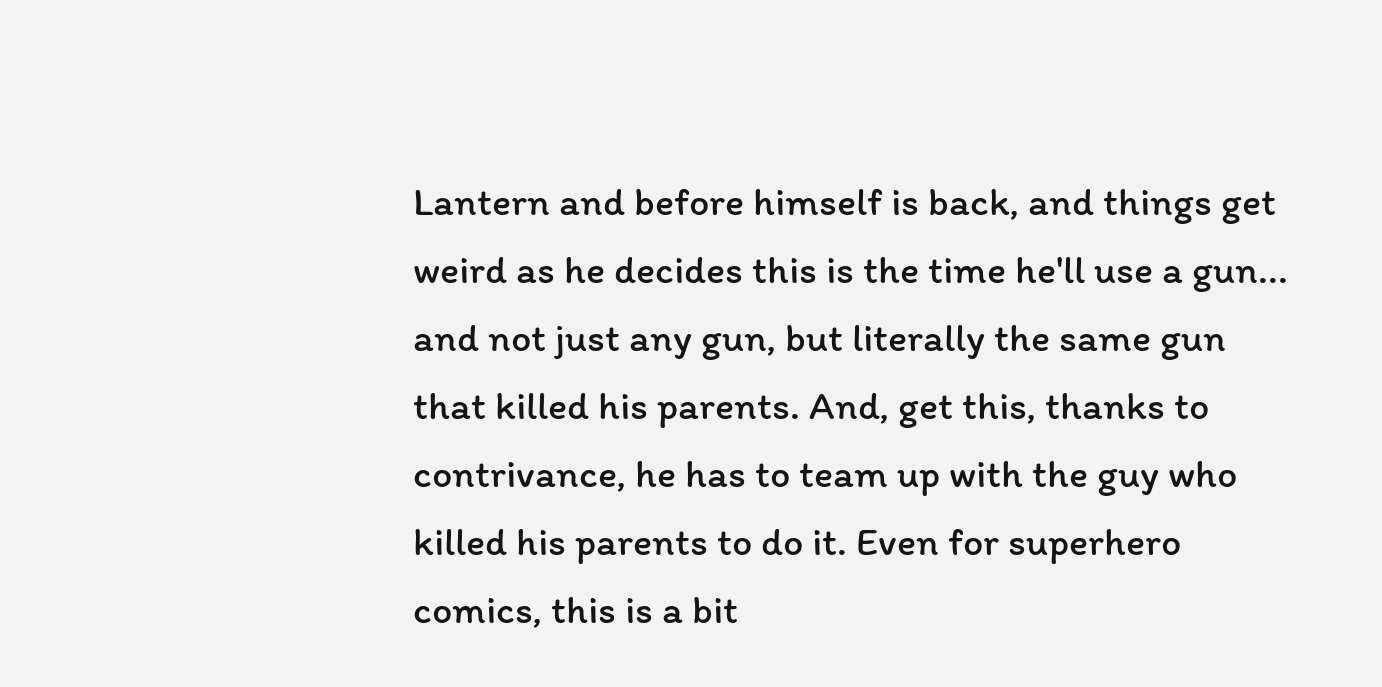Lantern and before himself is back, and things get weird as he decides this is the time he'll use a gun... and not just any gun, but literally the same gun that killed his parents. And, get this, thanks to contrivance, he has to team up with the guy who killed his parents to do it. Even for superhero comics, this is a bit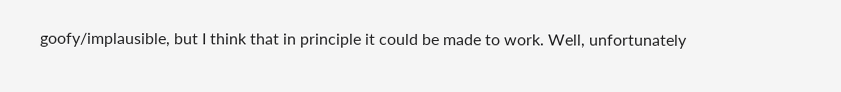goofy/implausible, but I think that in principle it could be made to work. Well, unfortunately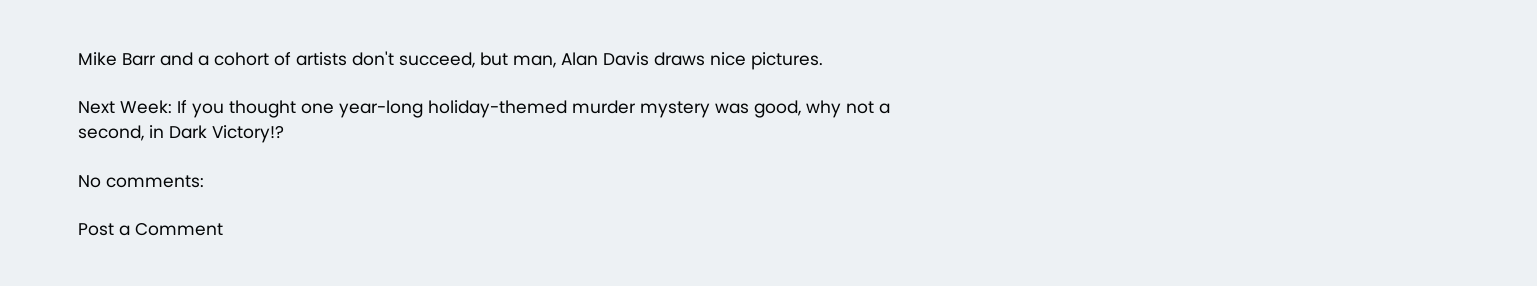Mike Barr and a cohort of artists don't succeed, but man, Alan Davis draws nice pictures.

Next Week: If you thought one year-long holiday-themed murder mystery was good, why not a second, in Dark Victory!?

No comments:

Post a Comment